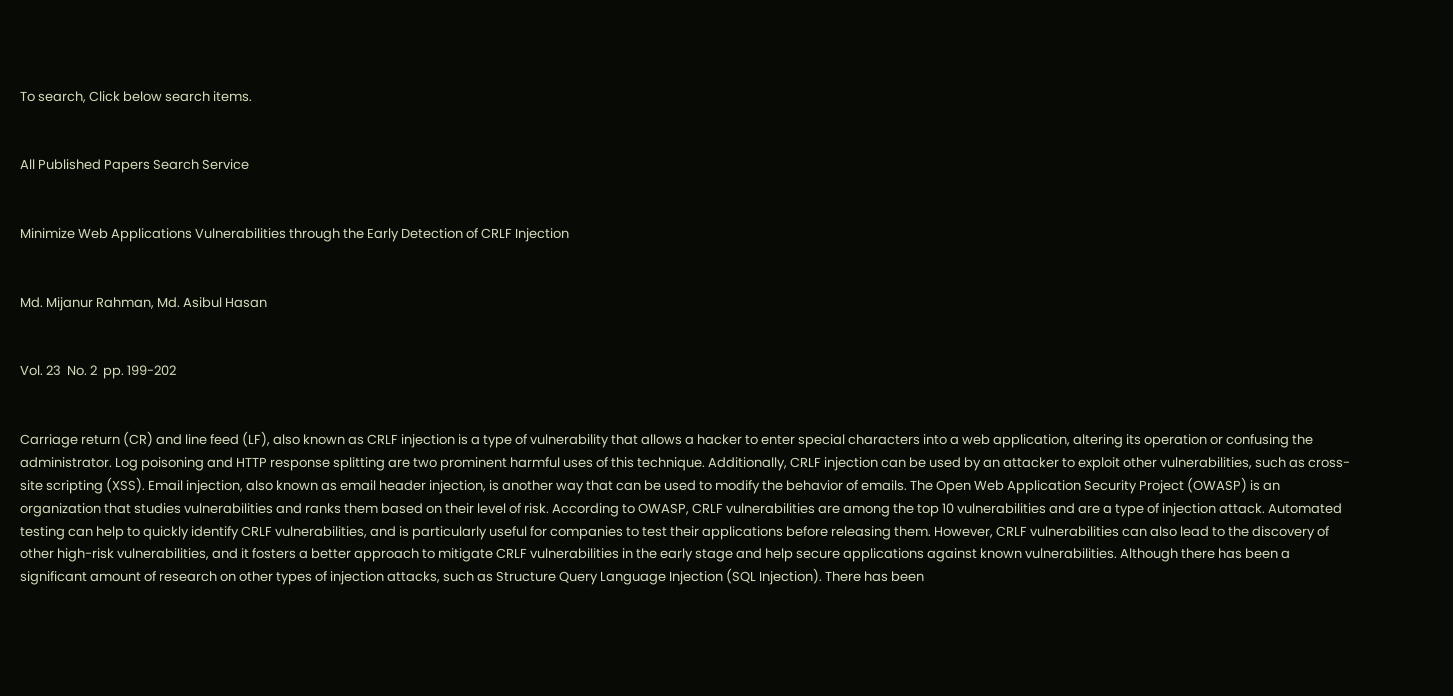To search, Click below search items.


All Published Papers Search Service


Minimize Web Applications Vulnerabilities through the Early Detection of CRLF Injection


Md. Mijanur Rahman, Md. Asibul Hasan


Vol. 23  No. 2  pp. 199-202


Carriage return (CR) and line feed (LF), also known as CRLF injection is a type of vulnerability that allows a hacker to enter special characters into a web application, altering its operation or confusing the administrator. Log poisoning and HTTP response splitting are two prominent harmful uses of this technique. Additionally, CRLF injection can be used by an attacker to exploit other vulnerabilities, such as cross-site scripting (XSS). Email injection, also known as email header injection, is another way that can be used to modify the behavior of emails. The Open Web Application Security Project (OWASP) is an organization that studies vulnerabilities and ranks them based on their level of risk. According to OWASP, CRLF vulnerabilities are among the top 10 vulnerabilities and are a type of injection attack. Automated testing can help to quickly identify CRLF vulnerabilities, and is particularly useful for companies to test their applications before releasing them. However, CRLF vulnerabilities can also lead to the discovery of other high-risk vulnerabilities, and it fosters a better approach to mitigate CRLF vulnerabilities in the early stage and help secure applications against known vulnerabilities. Although there has been a significant amount of research on other types of injection attacks, such as Structure Query Language Injection (SQL Injection). There has been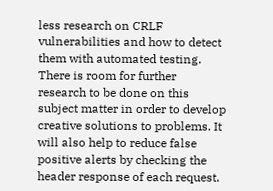less research on CRLF vulnerabilities and how to detect them with automated testing. There is room for further research to be done on this subject matter in order to develop creative solutions to problems. It will also help to reduce false positive alerts by checking the header response of each request.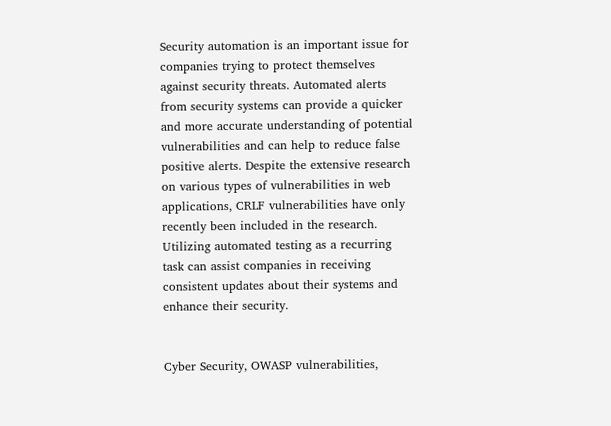Security automation is an important issue for companies trying to protect themselves against security threats. Automated alerts from security systems can provide a quicker and more accurate understanding of potential vulnerabilities and can help to reduce false positive alerts. Despite the extensive research on various types of vulnerabilities in web applications, CRLF vulnerabilities have only recently been included in the research. Utilizing automated testing as a recurring task can assist companies in receiving consistent updates about their systems and enhance their security.


Cyber Security, OWASP vulnerabilities,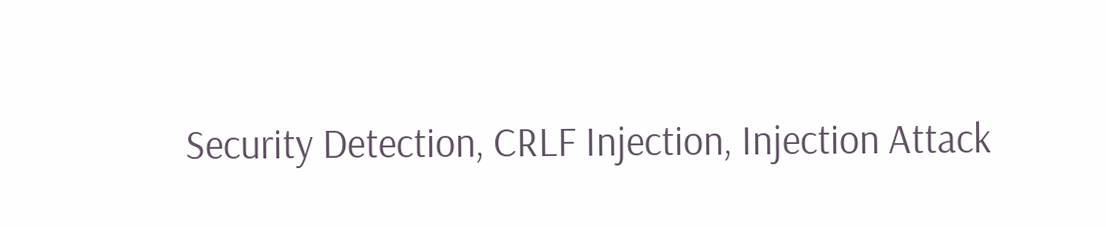Security Detection, CRLF Injection, Injection Attack